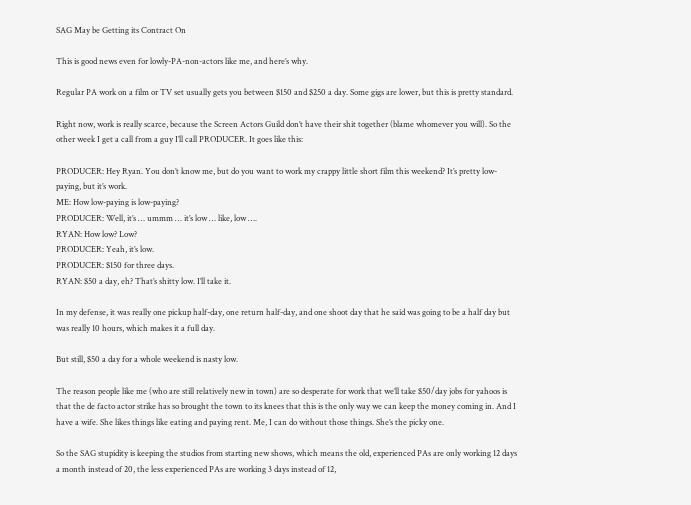SAG May be Getting its Contract On

This is good news even for lowly-PA-non-actors like me, and here’s why.

Regular PA work on a film or TV set usually gets you between $150 and $250 a day. Some gigs are lower, but this is pretty standard.

Right now, work is really scarce, because the Screen Actors Guild don’t have their shit together (blame whomever you will). So the other week I get a call from a guy I’ll call PRODUCER. It goes like this:

PRODUCER: Hey Ryan. You don’t know me, but do you want to work my crappy little short film this weekend? It’s pretty low-paying, but it’s work.
ME: How low-paying is low-paying?
PRODUCER: Well, it’s … ummm … it’s low … like, low ….
RYAN: How low? Low?
PRODUCER: Yeah, it’s low.
PRODUCER: $150 for three days.
RYAN: $50 a day, eh? That’s shitty low. I’ll take it.

In my defense, it was really one pickup half-day, one return half-day, and one shoot day that he said was going to be a half day but was really 10 hours, which makes it a full day.

But still, $50 a day for a whole weekend is nasty low.

The reason people like me (who are still relatively new in town) are so desperate for work that we’ll take $50/day jobs for yahoos is that the de facto actor strike has so brought the town to its knees that this is the only way we can keep the money coming in. And I have a wife. She likes things like eating and paying rent. Me, I can do without those things. She’s the picky one.

So the SAG stupidity is keeping the studios from starting new shows, which means the old, experienced PAs are only working 12 days a month instead of 20, the less experienced PAs are working 3 days instead of 12,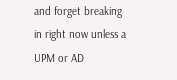and forget breaking in right now unless a UPM or AD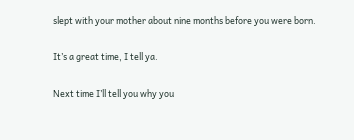slept with your mother about nine months before you were born.

It’s a great time, I tell ya.

Next time I’ll tell you why you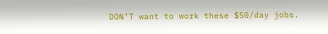DON’T want to work these $50/day jobs.